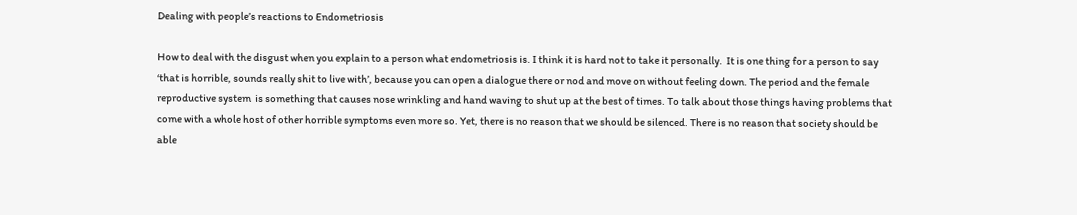Dealing with people’s reactions to Endometriosis

How to deal with the disgust when you explain to a person what endometriosis is. I think it is hard not to take it personally.  It is one thing for a person to say ‘that is horrible, sounds really shit to live with’, because you can open a dialogue there or nod and move on without feeling down. The period and the female reproductive system  is something that causes nose wrinkling and hand waving to shut up at the best of times. To talk about those things having problems that come with a whole host of other horrible symptoms even more so. Yet, there is no reason that we should be silenced. There is no reason that society should be able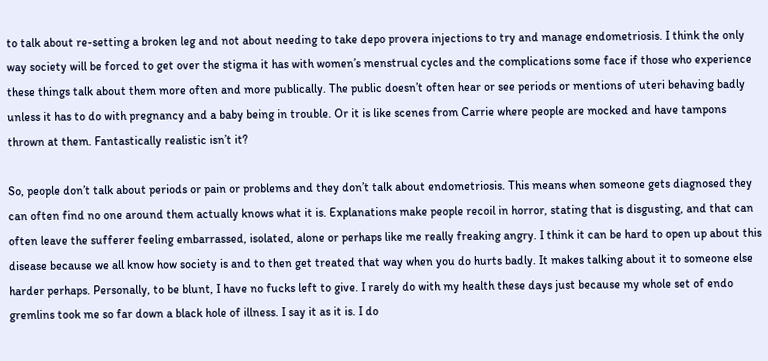to talk about re-setting a broken leg and not about needing to take depo provera injections to try and manage endometriosis. I think the only way society will be forced to get over the stigma it has with women’s menstrual cycles and the complications some face if those who experience these things talk about them more often and more publically. The public doesn’t often hear or see periods or mentions of uteri behaving badly unless it has to do with pregnancy and a baby being in trouble. Or it is like scenes from Carrie where people are mocked and have tampons thrown at them. Fantastically realistic isn’t it?

So, people don’t talk about periods or pain or problems and they don’t talk about endometriosis. This means when someone gets diagnosed they can often find no one around them actually knows what it is. Explanations make people recoil in horror, stating that is disgusting, and that can often leave the sufferer feeling embarrassed, isolated, alone or perhaps like me really freaking angry. I think it can be hard to open up about this disease because we all know how society is and to then get treated that way when you do hurts badly. It makes talking about it to someone else harder perhaps. Personally, to be blunt, I have no fucks left to give. I rarely do with my health these days just because my whole set of endo gremlins took me so far down a black hole of illness. I say it as it is. I do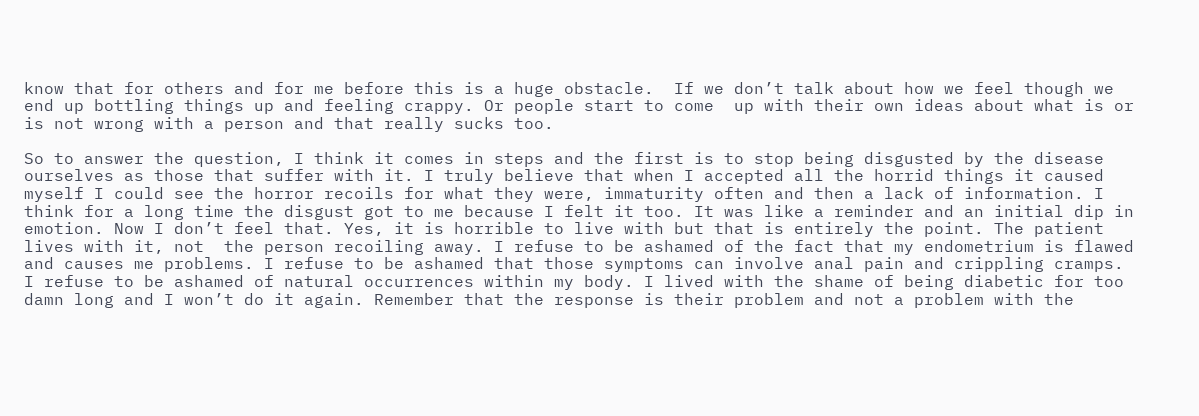know that for others and for me before this is a huge obstacle.  If we don’t talk about how we feel though we end up bottling things up and feeling crappy. Or people start to come  up with their own ideas about what is or is not wrong with a person and that really sucks too.

So to answer the question, I think it comes in steps and the first is to stop being disgusted by the disease ourselves as those that suffer with it. I truly believe that when I accepted all the horrid things it caused myself I could see the horror recoils for what they were, immaturity often and then a lack of information. I think for a long time the disgust got to me because I felt it too. It was like a reminder and an initial dip in emotion. Now I don’t feel that. Yes, it is horrible to live with but that is entirely the point. The patient lives with it, not  the person recoiling away. I refuse to be ashamed of the fact that my endometrium is flawed and causes me problems. I refuse to be ashamed that those symptoms can involve anal pain and crippling cramps. I refuse to be ashamed of natural occurrences within my body. I lived with the shame of being diabetic for too damn long and I won’t do it again. Remember that the response is their problem and not a problem with the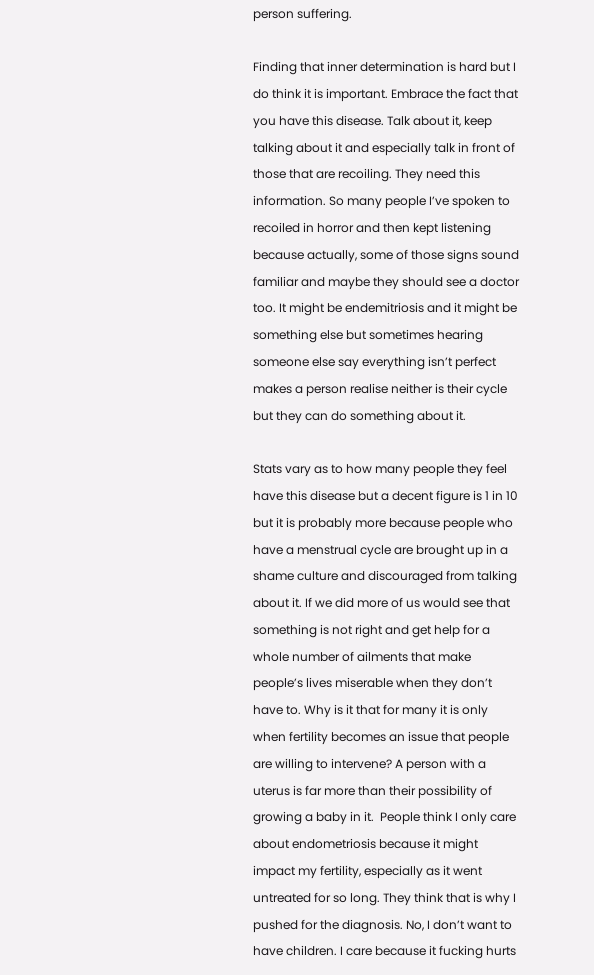person suffering.

Finding that inner determination is hard but I do think it is important. Embrace the fact that you have this disease. Talk about it, keep talking about it and especially talk in front of those that are recoiling. They need this information. So many people I’ve spoken to recoiled in horror and then kept listening because actually, some of those signs sound familiar and maybe they should see a doctor too. It might be endemitriosis and it might be something else but sometimes hearing someone else say everything isn’t perfect makes a person realise neither is their cycle but they can do something about it.

Stats vary as to how many people they feel have this disease but a decent figure is 1 in 10 but it is probably more because people who have a menstrual cycle are brought up in a shame culture and discouraged from talking about it. If we did more of us would see that something is not right and get help for a whole number of ailments that make people’s lives miserable when they don’t have to. Why is it that for many it is only when fertility becomes an issue that people are willing to intervene? A person with a uterus is far more than their possibility of growing a baby in it.  People think I only care about endometriosis because it might impact my fertility, especially as it went untreated for so long. They think that is why I pushed for the diagnosis. No, I don’t want to have children. I care because it fucking hurts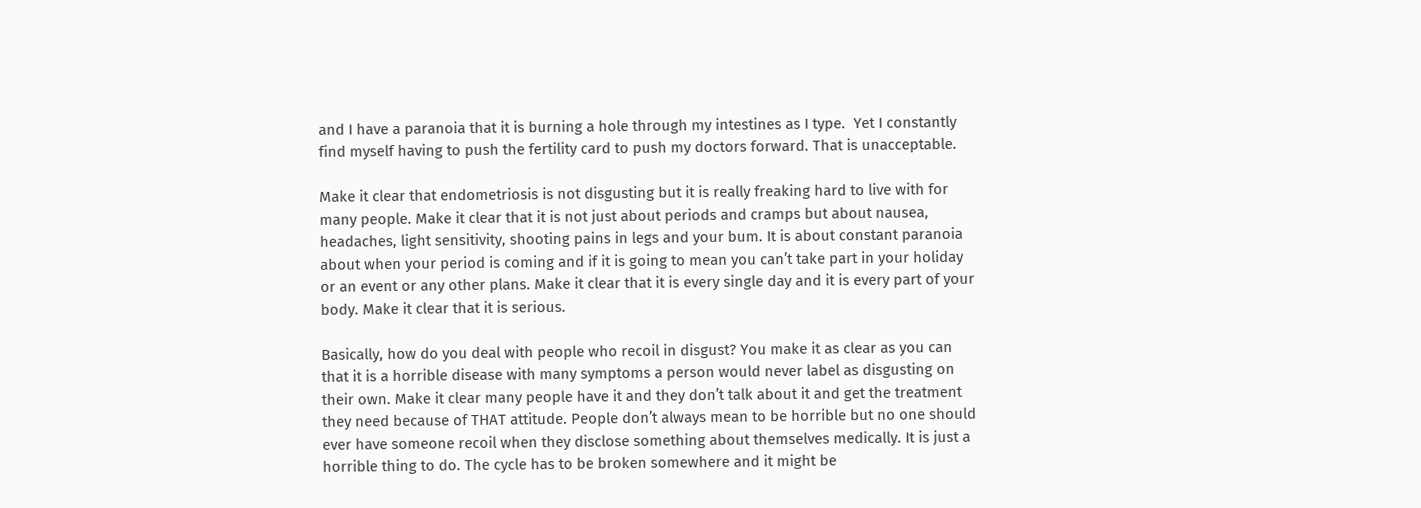and I have a paranoia that it is burning a hole through my intestines as I type.  Yet I constantly find myself having to push the fertility card to push my doctors forward. That is unacceptable.

Make it clear that endometriosis is not disgusting but it is really freaking hard to live with for many people. Make it clear that it is not just about periods and cramps but about nausea, headaches, light sensitivity, shooting pains in legs and your bum. It is about constant paranoia about when your period is coming and if it is going to mean you can’t take part in your holiday or an event or any other plans. Make it clear that it is every single day and it is every part of your body. Make it clear that it is serious.

Basically, how do you deal with people who recoil in disgust? You make it as clear as you can that it is a horrible disease with many symptoms a person would never label as disgusting on their own. Make it clear many people have it and they don’t talk about it and get the treatment they need because of THAT attitude. People don’t always mean to be horrible but no one should ever have someone recoil when they disclose something about themselves medically. It is just a horrible thing to do. The cycle has to be broken somewhere and it might be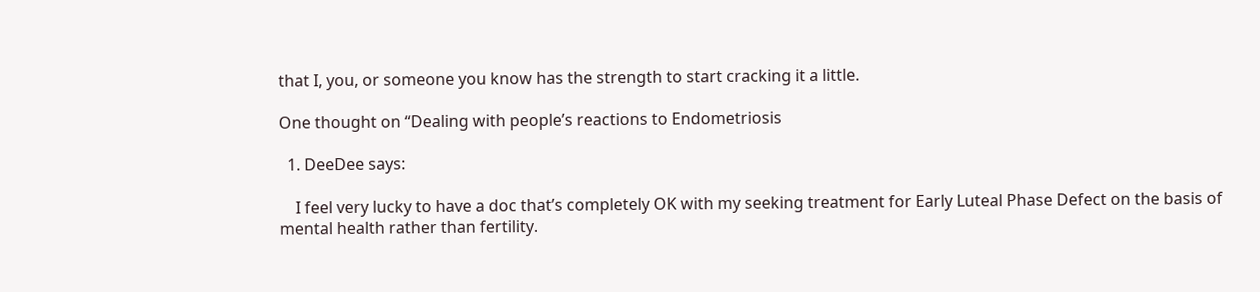that I, you, or someone you know has the strength to start cracking it a little.

One thought on “Dealing with people’s reactions to Endometriosis

  1. DeeDee says:

    I feel very lucky to have a doc that’s completely OK with my seeking treatment for Early Luteal Phase Defect on the basis of mental health rather than fertility.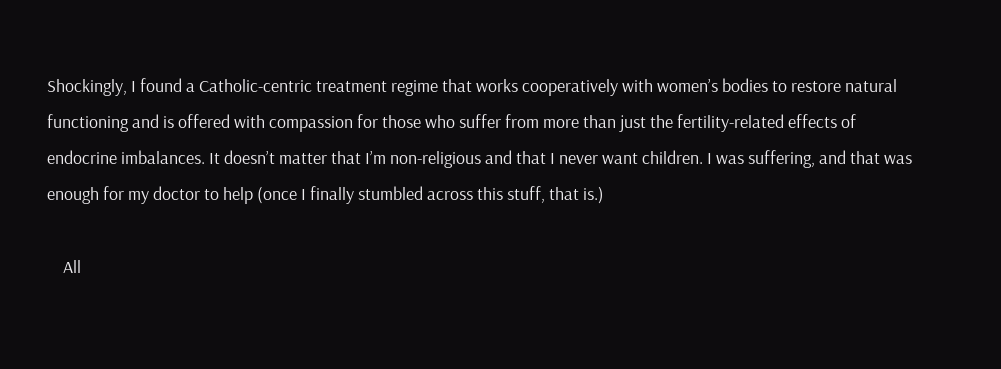Shockingly, I found a Catholic-centric treatment regime that works cooperatively with women’s bodies to restore natural functioning and is offered with compassion for those who suffer from more than just the fertility-related effects of endocrine imbalances. It doesn’t matter that I’m non-religious and that I never want children. I was suffering, and that was enough for my doctor to help (once I finally stumbled across this stuff, that is.)

    All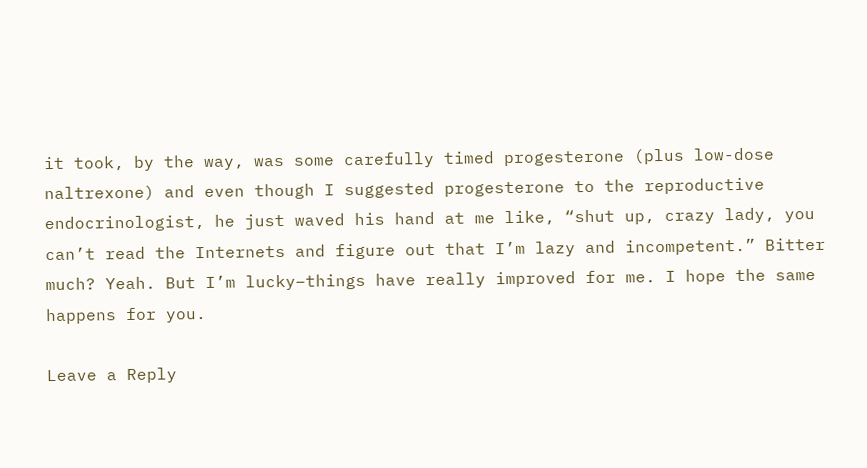it took, by the way, was some carefully timed progesterone (plus low-dose naltrexone) and even though I suggested progesterone to the reproductive endocrinologist, he just waved his hand at me like, “shut up, crazy lady, you can’t read the Internets and figure out that I’m lazy and incompetent.” Bitter much? Yeah. But I’m lucky–things have really improved for me. I hope the same happens for you.

Leave a Reply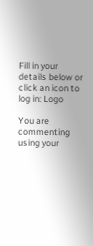Fill in your details below or click an icon to log in: Logo

You are commenting using your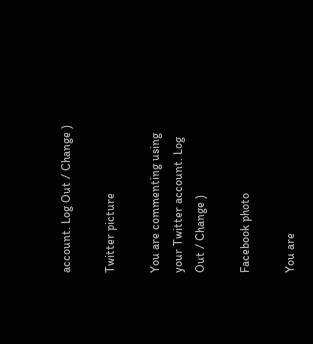account. Log Out / Change )

Twitter picture

You are commenting using your Twitter account. Log Out / Change )

Facebook photo

You are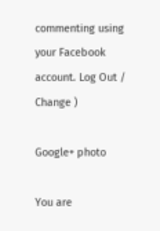commenting using your Facebook account. Log Out / Change )

Google+ photo

You are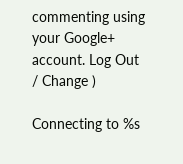commenting using your Google+ account. Log Out / Change )

Connecting to %s